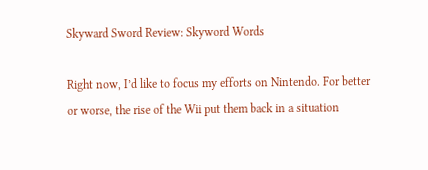Skyward Sword Review: Skyword Words

Right now, I’d like to focus my efforts on Nintendo. For better or worse, the rise of the Wii put them back in a situation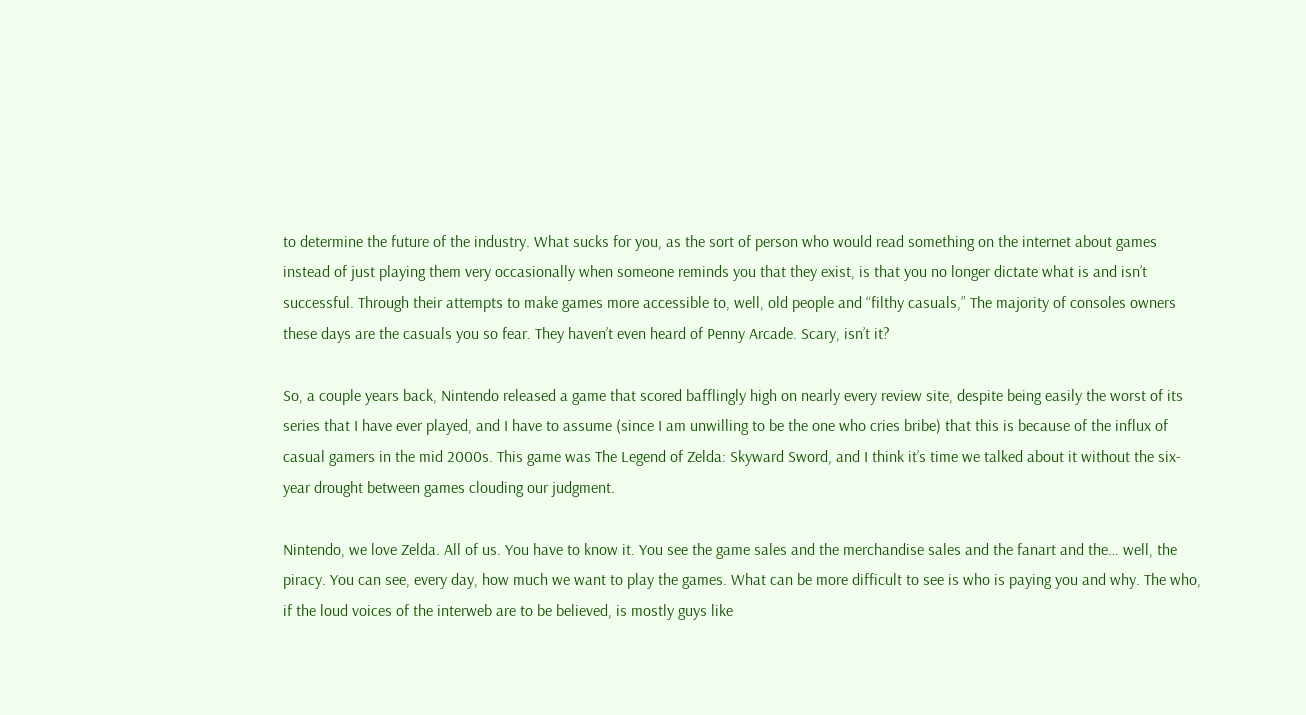to determine the future of the industry. What sucks for you, as the sort of person who would read something on the internet about games instead of just playing them very occasionally when someone reminds you that they exist, is that you no longer dictate what is and isn’t successful. Through their attempts to make games more accessible to, well, old people and “filthy casuals,” The majority of consoles owners these days are the casuals you so fear. They haven’t even heard of Penny Arcade. Scary, isn’t it?

So, a couple years back, Nintendo released a game that scored bafflingly high on nearly every review site, despite being easily the worst of its series that I have ever played, and I have to assume (since I am unwilling to be the one who cries bribe) that this is because of the influx of casual gamers in the mid 2000s. This game was The Legend of Zelda: Skyward Sword, and I think it’s time we talked about it without the six-year drought between games clouding our judgment.

Nintendo, we love Zelda. All of us. You have to know it. You see the game sales and the merchandise sales and the fanart and the… well, the piracy. You can see, every day, how much we want to play the games. What can be more difficult to see is who is paying you and why. The who, if the loud voices of the interweb are to be believed, is mostly guys like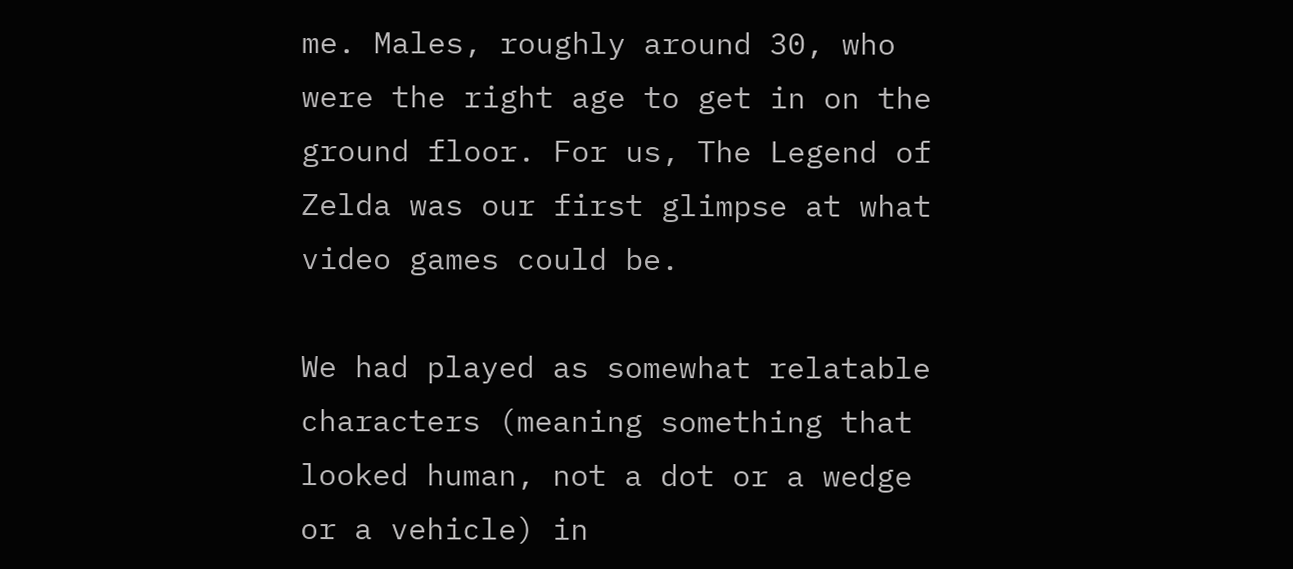me. Males, roughly around 30, who were the right age to get in on the ground floor. For us, The Legend of Zelda was our first glimpse at what video games could be.

We had played as somewhat relatable characters (meaning something that looked human, not a dot or a wedge or a vehicle) in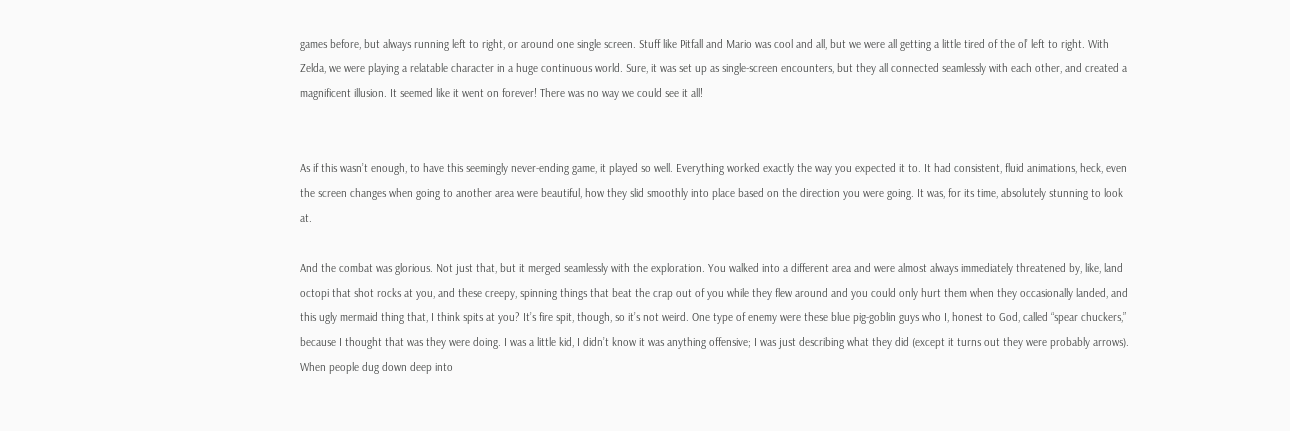games before, but always running left to right, or around one single screen. Stuff like Pitfall and Mario was cool and all, but we were all getting a little tired of the ol’ left to right. With Zelda, we were playing a relatable character in a huge continuous world. Sure, it was set up as single-screen encounters, but they all connected seamlessly with each other, and created a magnificent illusion. It seemed like it went on forever! There was no way we could see it all!


As if this wasn’t enough, to have this seemingly never-ending game, it played so well. Everything worked exactly the way you expected it to. It had consistent, fluid animations, heck, even the screen changes when going to another area were beautiful, how they slid smoothly into place based on the direction you were going. It was, for its time, absolutely stunning to look at.

And the combat was glorious. Not just that, but it merged seamlessly with the exploration. You walked into a different area and were almost always immediately threatened by, like, land octopi that shot rocks at you, and these creepy, spinning things that beat the crap out of you while they flew around and you could only hurt them when they occasionally landed, and this ugly mermaid thing that, I think spits at you? It’s fire spit, though, so it’s not weird. One type of enemy were these blue pig-goblin guys who I, honest to God, called “spear chuckers,” because I thought that was they were doing. I was a little kid, I didn’t know it was anything offensive; I was just describing what they did (except it turns out they were probably arrows). When people dug down deep into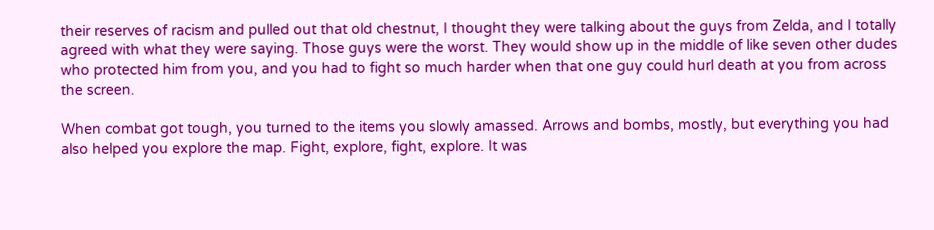their reserves of racism and pulled out that old chestnut, I thought they were talking about the guys from Zelda, and I totally agreed with what they were saying. Those guys were the worst. They would show up in the middle of like seven other dudes who protected him from you, and you had to fight so much harder when that one guy could hurl death at you from across the screen.

When combat got tough, you turned to the items you slowly amassed. Arrows and bombs, mostly, but everything you had also helped you explore the map. Fight, explore, fight, explore. It was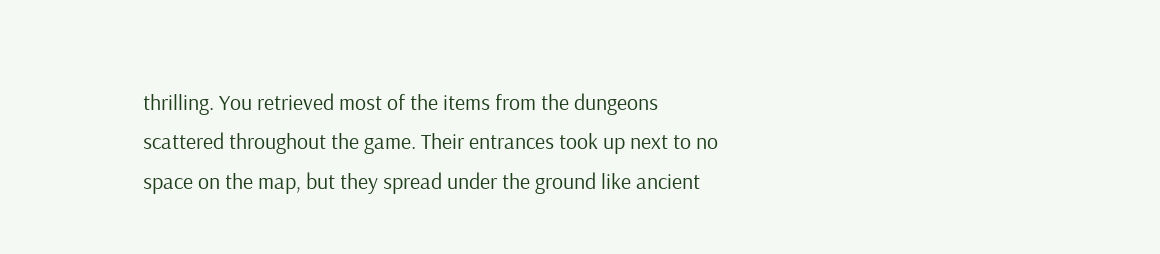thrilling. You retrieved most of the items from the dungeons scattered throughout the game. Their entrances took up next to no space on the map, but they spread under the ground like ancient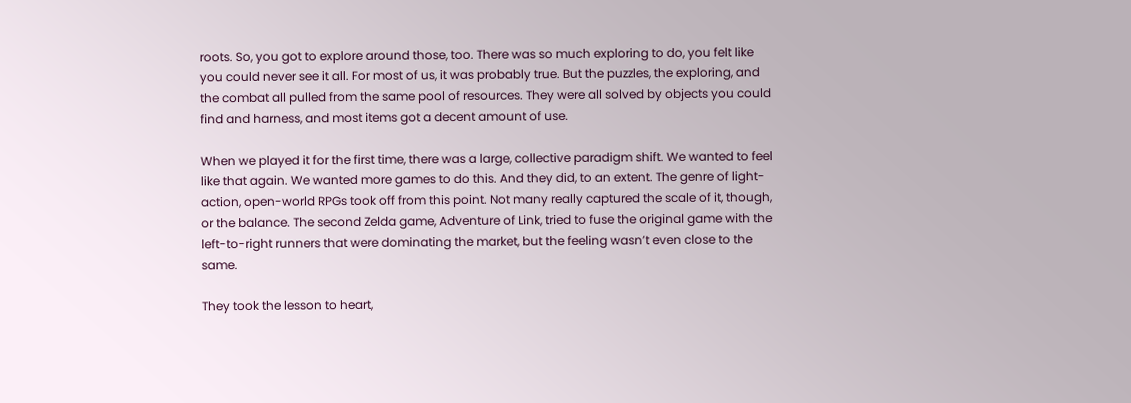roots. So, you got to explore around those, too. There was so much exploring to do, you felt like you could never see it all. For most of us, it was probably true. But the puzzles, the exploring, and the combat all pulled from the same pool of resources. They were all solved by objects you could find and harness, and most items got a decent amount of use.

When we played it for the first time, there was a large, collective paradigm shift. We wanted to feel like that again. We wanted more games to do this. And they did, to an extent. The genre of light-action, open-world RPGs took off from this point. Not many really captured the scale of it, though, or the balance. The second Zelda game, Adventure of Link, tried to fuse the original game with the left-to-right runners that were dominating the market, but the feeling wasn’t even close to the same.

They took the lesson to heart,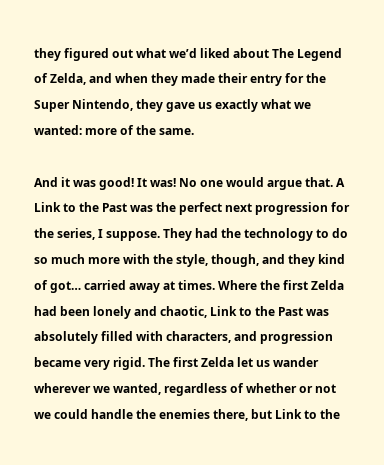they figured out what we’d liked about The Legend of Zelda, and when they made their entry for the Super Nintendo, they gave us exactly what we wanted: more of the same.

And it was good! It was! No one would argue that. A Link to the Past was the perfect next progression for the series, I suppose. They had the technology to do so much more with the style, though, and they kind of got… carried away at times. Where the first Zelda had been lonely and chaotic, Link to the Past was absolutely filled with characters, and progression became very rigid. The first Zelda let us wander wherever we wanted, regardless of whether or not we could handle the enemies there, but Link to the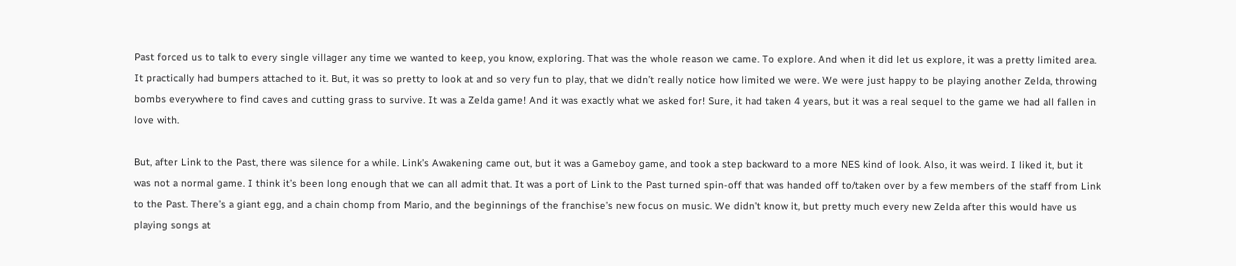Past forced us to talk to every single villager any time we wanted to keep, you know, exploring. That was the whole reason we came. To explore. And when it did let us explore, it was a pretty limited area. It practically had bumpers attached to it. But, it was so pretty to look at and so very fun to play, that we didn’t really notice how limited we were. We were just happy to be playing another Zelda, throwing bombs everywhere to find caves and cutting grass to survive. It was a Zelda game! And it was exactly what we asked for! Sure, it had taken 4 years, but it was a real sequel to the game we had all fallen in love with.

But, after Link to the Past, there was silence for a while. Link’s Awakening came out, but it was a Gameboy game, and took a step backward to a more NES kind of look. Also, it was weird. I liked it, but it was not a normal game. I think it’s been long enough that we can all admit that. It was a port of Link to the Past turned spin-off that was handed off to/taken over by a few members of the staff from Link to the Past. There’s a giant egg, and a chain chomp from Mario, and the beginnings of the franchise’s new focus on music. We didn’t know it, but pretty much every new Zelda after this would have us playing songs at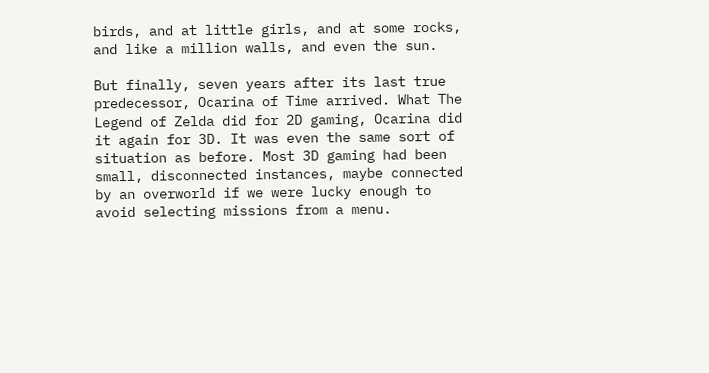birds, and at little girls, and at some rocks, and like a million walls, and even the sun.

But finally, seven years after its last true predecessor, Ocarina of Time arrived. What The Legend of Zelda did for 2D gaming, Ocarina did it again for 3D. It was even the same sort of situation as before. Most 3D gaming had been small, disconnected instances, maybe connected by an overworld if we were lucky enough to avoid selecting missions from a menu.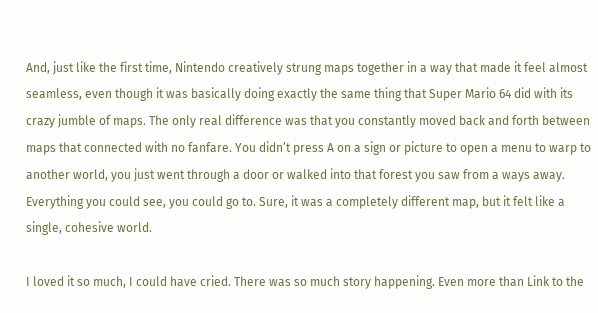And, just like the first time, Nintendo creatively strung maps together in a way that made it feel almost seamless, even though it was basically doing exactly the same thing that Super Mario 64 did with its crazy jumble of maps. The only real difference was that you constantly moved back and forth between maps that connected with no fanfare. You didn’t press A on a sign or picture to open a menu to warp to another world, you just went through a door or walked into that forest you saw from a ways away. Everything you could see, you could go to. Sure, it was a completely different map, but it felt like a single, cohesive world.

I loved it so much, I could have cried. There was so much story happening. Even more than Link to the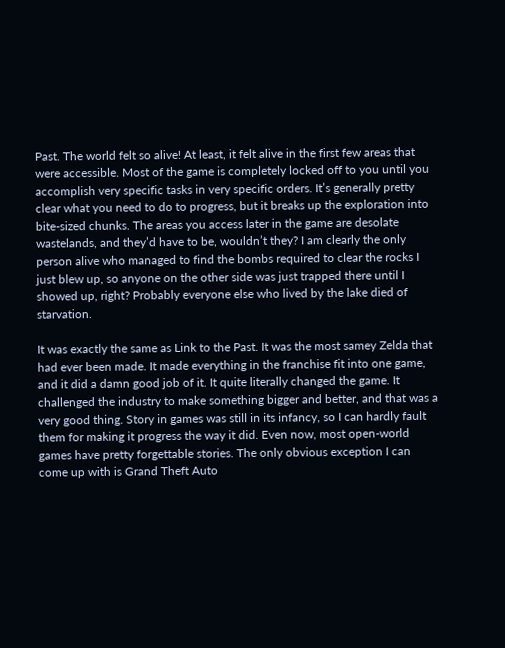Past. The world felt so alive! At least, it felt alive in the first few areas that were accessible. Most of the game is completely locked off to you until you accomplish very specific tasks in very specific orders. It’s generally pretty clear what you need to do to progress, but it breaks up the exploration into bite-sized chunks. The areas you access later in the game are desolate wastelands, and they’d have to be, wouldn’t they? I am clearly the only person alive who managed to find the bombs required to clear the rocks I just blew up, so anyone on the other side was just trapped there until I showed up, right? Probably everyone else who lived by the lake died of starvation.

It was exactly the same as Link to the Past. It was the most samey Zelda that had ever been made. It made everything in the franchise fit into one game, and it did a damn good job of it. It quite literally changed the game. It challenged the industry to make something bigger and better, and that was a very good thing. Story in games was still in its infancy, so I can hardly fault them for making it progress the way it did. Even now, most open-world games have pretty forgettable stories. The only obvious exception I can come up with is Grand Theft Auto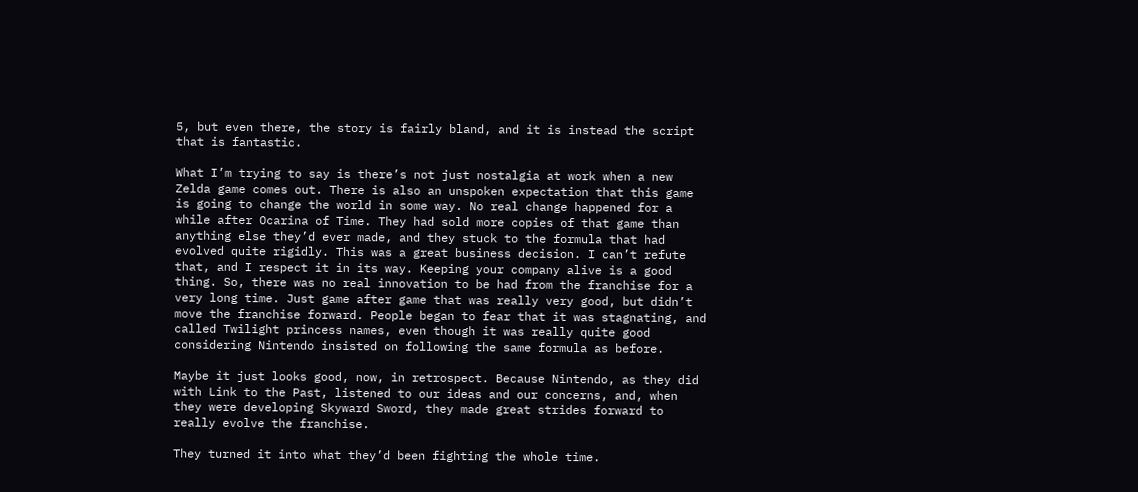5, but even there, the story is fairly bland, and it is instead the script that is fantastic.

What I’m trying to say is there’s not just nostalgia at work when a new Zelda game comes out. There is also an unspoken expectation that this game is going to change the world in some way. No real change happened for a while after Ocarina of Time. They had sold more copies of that game than anything else they’d ever made, and they stuck to the formula that had evolved quite rigidly. This was a great business decision. I can’t refute that, and I respect it in its way. Keeping your company alive is a good thing. So, there was no real innovation to be had from the franchise for a very long time. Just game after game that was really very good, but didn’t move the franchise forward. People began to fear that it was stagnating, and called Twilight princess names, even though it was really quite good considering Nintendo insisted on following the same formula as before.

Maybe it just looks good, now, in retrospect. Because Nintendo, as they did with Link to the Past, listened to our ideas and our concerns, and, when they were developing Skyward Sword, they made great strides forward to really evolve the franchise.

They turned it into what they’d been fighting the whole time.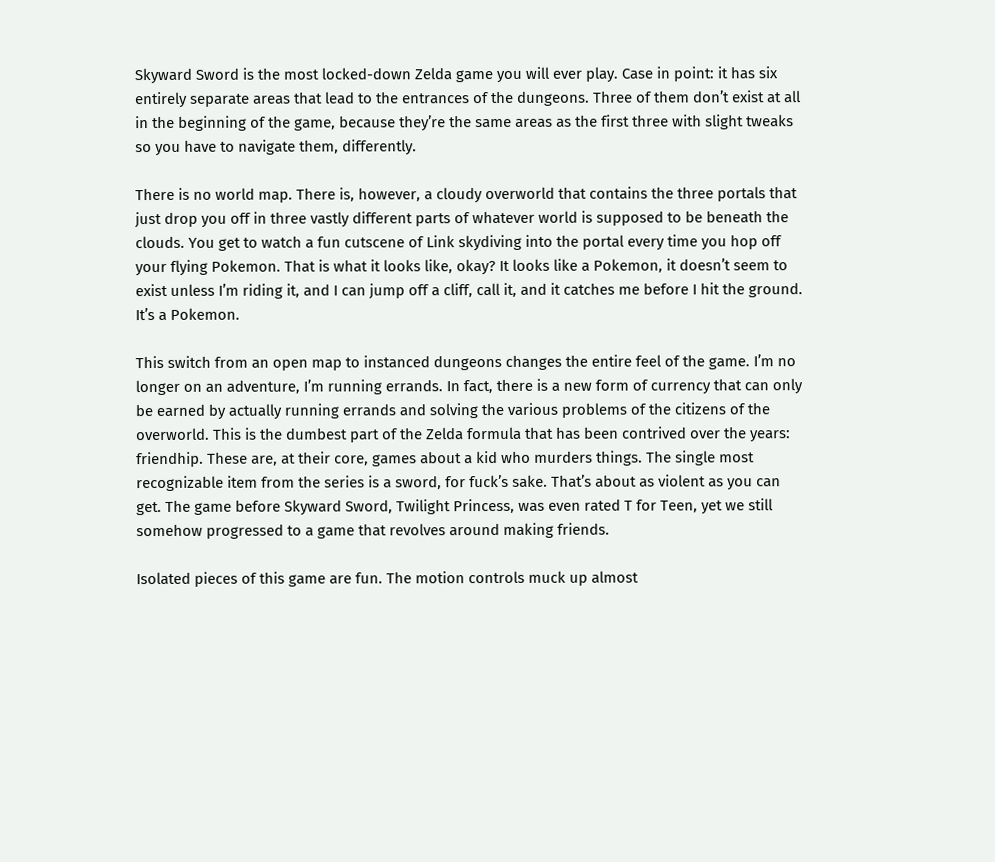Skyward Sword is the most locked-down Zelda game you will ever play. Case in point: it has six entirely separate areas that lead to the entrances of the dungeons. Three of them don’t exist at all in the beginning of the game, because they’re the same areas as the first three with slight tweaks so you have to navigate them, differently.

There is no world map. There is, however, a cloudy overworld that contains the three portals that just drop you off in three vastly different parts of whatever world is supposed to be beneath the clouds. You get to watch a fun cutscene of Link skydiving into the portal every time you hop off your flying Pokemon. That is what it looks like, okay? It looks like a Pokemon, it doesn’t seem to exist unless I’m riding it, and I can jump off a cliff, call it, and it catches me before I hit the ground. It’s a Pokemon.

This switch from an open map to instanced dungeons changes the entire feel of the game. I’m no longer on an adventure, I’m running errands. In fact, there is a new form of currency that can only be earned by actually running errands and solving the various problems of the citizens of the overworld. This is the dumbest part of the Zelda formula that has been contrived over the years: friendhip. These are, at their core, games about a kid who murders things. The single most recognizable item from the series is a sword, for fuck’s sake. That’s about as violent as you can get. The game before Skyward Sword, Twilight Princess, was even rated T for Teen, yet we still somehow progressed to a game that revolves around making friends.

Isolated pieces of this game are fun. The motion controls muck up almost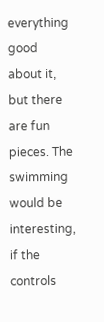everything good about it, but there are fun pieces. The swimming would be interesting, if the controls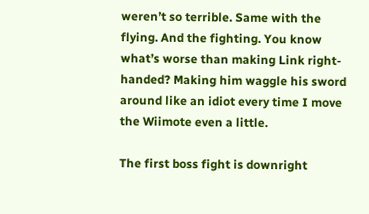weren’t so terrible. Same with the flying. And the fighting. You know what’s worse than making Link right-handed? Making him waggle his sword around like an idiot every time I move the Wiimote even a little.

The first boss fight is downright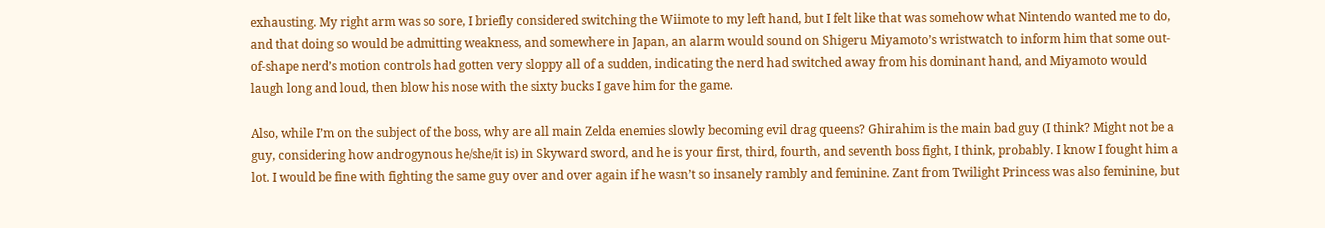exhausting. My right arm was so sore, I briefly considered switching the Wiimote to my left hand, but I felt like that was somehow what Nintendo wanted me to do, and that doing so would be admitting weakness, and somewhere in Japan, an alarm would sound on Shigeru Miyamoto’s wristwatch to inform him that some out-of-shape nerd’s motion controls had gotten very sloppy all of a sudden, indicating the nerd had switched away from his dominant hand, and Miyamoto would laugh long and loud, then blow his nose with the sixty bucks I gave him for the game.

Also, while I’m on the subject of the boss, why are all main Zelda enemies slowly becoming evil drag queens? Ghirahim is the main bad guy (I think? Might not be a guy, considering how androgynous he/she/it is) in Skyward sword, and he is your first, third, fourth, and seventh boss fight, I think, probably. I know I fought him a lot. I would be fine with fighting the same guy over and over again if he wasn’t so insanely rambly and feminine. Zant from Twilight Princess was also feminine, but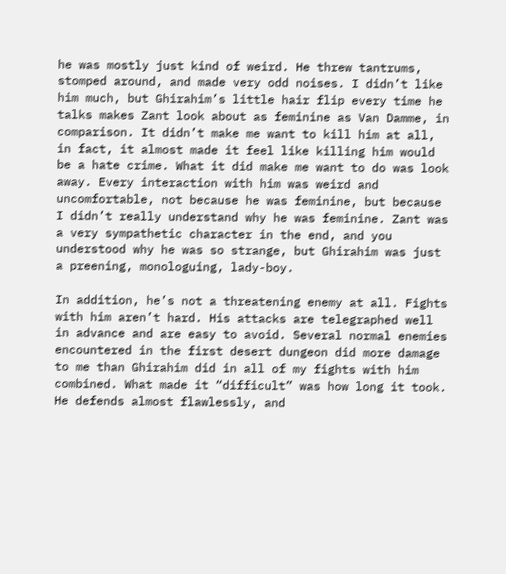he was mostly just kind of weird. He threw tantrums, stomped around, and made very odd noises. I didn’t like him much, but Ghirahim’s little hair flip every time he talks makes Zant look about as feminine as Van Damme, in comparison. It didn’t make me want to kill him at all, in fact, it almost made it feel like killing him would be a hate crime. What it did make me want to do was look away. Every interaction with him was weird and uncomfortable, not because he was feminine, but because I didn’t really understand why he was feminine. Zant was a very sympathetic character in the end, and you understood why he was so strange, but Ghirahim was just a preening, monologuing, lady-boy.

In addition, he’s not a threatening enemy at all. Fights with him aren’t hard. His attacks are telegraphed well in advance and are easy to avoid. Several normal enemies encountered in the first desert dungeon did more damage to me than Ghirahim did in all of my fights with him combined. What made it “difficult” was how long it took. He defends almost flawlessly, and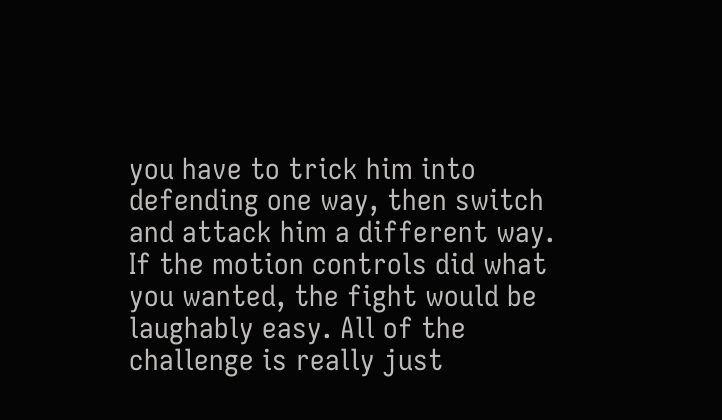you have to trick him into defending one way, then switch and attack him a different way. If the motion controls did what you wanted, the fight would be laughably easy. All of the challenge is really just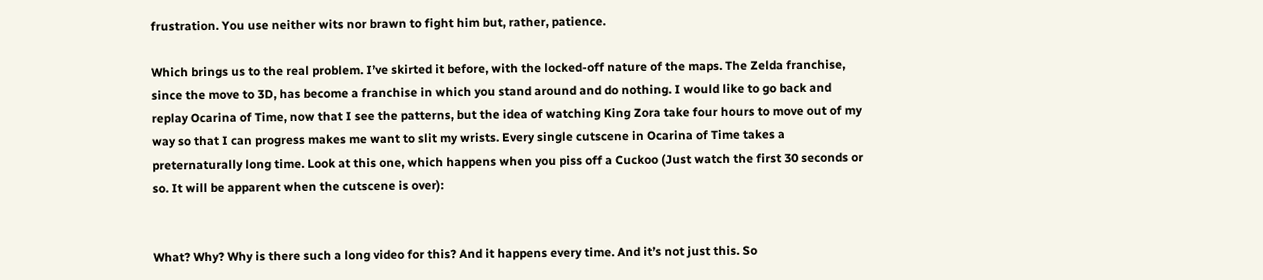frustration. You use neither wits nor brawn to fight him but, rather, patience.

Which brings us to the real problem. I’ve skirted it before, with the locked-off nature of the maps. The Zelda franchise, since the move to 3D, has become a franchise in which you stand around and do nothing. I would like to go back and replay Ocarina of Time, now that I see the patterns, but the idea of watching King Zora take four hours to move out of my way so that I can progress makes me want to slit my wrists. Every single cutscene in Ocarina of Time takes a preternaturally long time. Look at this one, which happens when you piss off a Cuckoo (Just watch the first 30 seconds or so. It will be apparent when the cutscene is over):


What? Why? Why is there such a long video for this? And it happens every time. And it’s not just this. So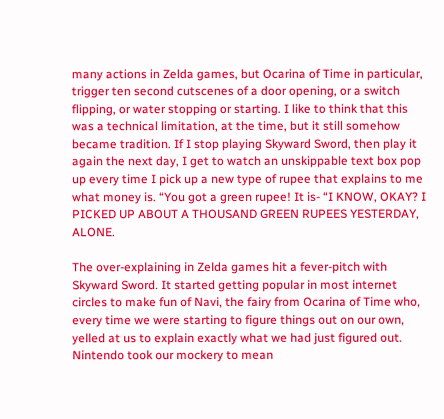many actions in Zelda games, but Ocarina of Time in particular, trigger ten second cutscenes of a door opening, or a switch flipping, or water stopping or starting. I like to think that this was a technical limitation, at the time, but it still somehow became tradition. If I stop playing Skyward Sword, then play it again the next day, I get to watch an unskippable text box pop up every time I pick up a new type of rupee that explains to me what money is. “You got a green rupee! It is- “I KNOW, OKAY? I PICKED UP ABOUT A THOUSAND GREEN RUPEES YESTERDAY, ALONE.

The over-explaining in Zelda games hit a fever-pitch with Skyward Sword. It started getting popular in most internet circles to make fun of Navi, the fairy from Ocarina of Time who, every time we were starting to figure things out on our own, yelled at us to explain exactly what we had just figured out. Nintendo took our mockery to mean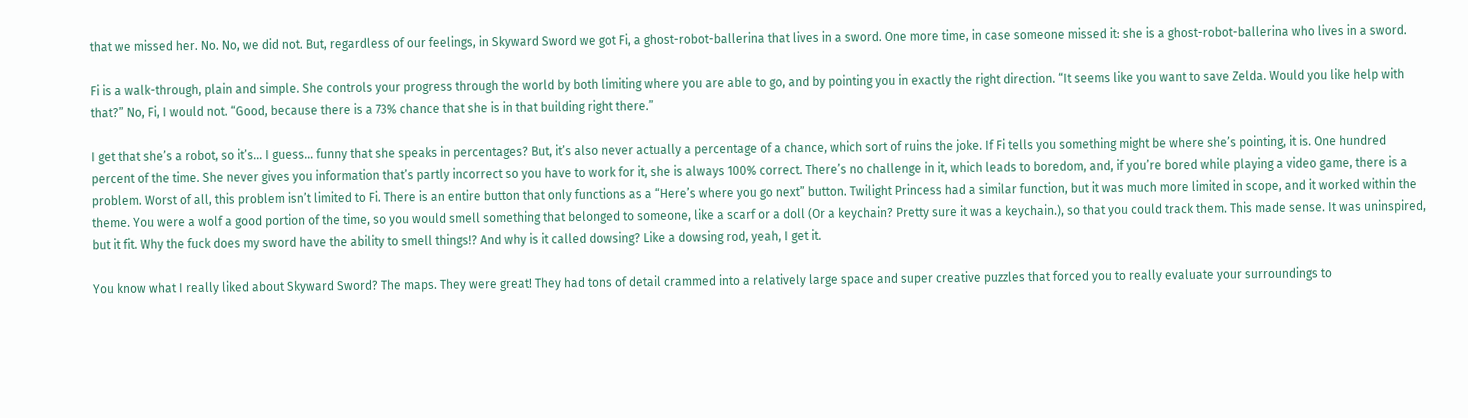that we missed her. No. No, we did not. But, regardless of our feelings, in Skyward Sword we got Fi, a ghost-robot-ballerina that lives in a sword. One more time, in case someone missed it: she is a ghost-robot-ballerina who lives in a sword.

Fi is a walk-through, plain and simple. She controls your progress through the world by both limiting where you are able to go, and by pointing you in exactly the right direction. “It seems like you want to save Zelda. Would you like help with that?” No, Fi, I would not. “Good, because there is a 73% chance that she is in that building right there.”

I get that she’s a robot, so it’s… I guess… funny that she speaks in percentages? But, it’s also never actually a percentage of a chance, which sort of ruins the joke. If Fi tells you something might be where she’s pointing, it is. One hundred percent of the time. She never gives you information that’s partly incorrect so you have to work for it, she is always 100% correct. There’s no challenge in it, which leads to boredom, and, if you’re bored while playing a video game, there is a problem. Worst of all, this problem isn’t limited to Fi. There is an entire button that only functions as a “Here’s where you go next” button. Twilight Princess had a similar function, but it was much more limited in scope, and it worked within the theme. You were a wolf a good portion of the time, so you would smell something that belonged to someone, like a scarf or a doll (Or a keychain? Pretty sure it was a keychain.), so that you could track them. This made sense. It was uninspired, but it fit. Why the fuck does my sword have the ability to smell things!? And why is it called dowsing? Like a dowsing rod, yeah, I get it.

You know what I really liked about Skyward Sword? The maps. They were great! They had tons of detail crammed into a relatively large space and super creative puzzles that forced you to really evaluate your surroundings to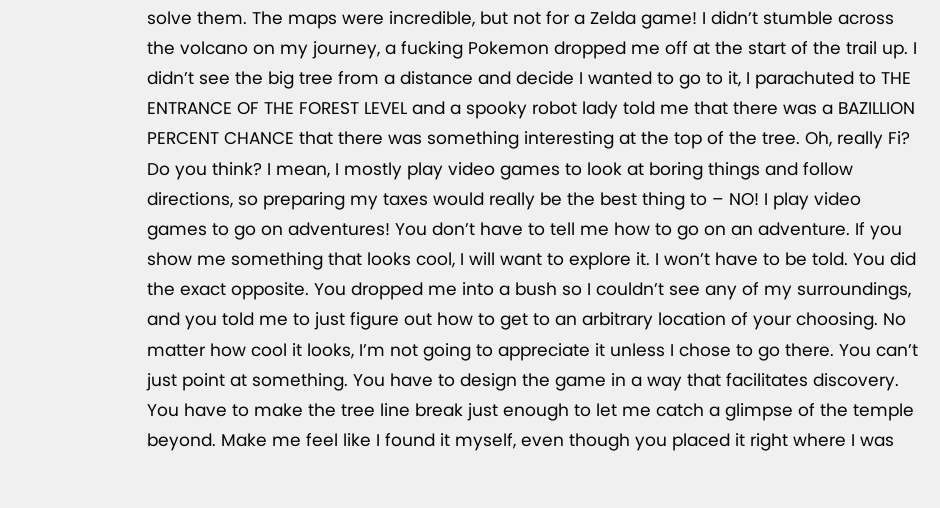solve them. The maps were incredible, but not for a Zelda game! I didn’t stumble across the volcano on my journey, a fucking Pokemon dropped me off at the start of the trail up. I didn’t see the big tree from a distance and decide I wanted to go to it, I parachuted to THE ENTRANCE OF THE FOREST LEVEL and a spooky robot lady told me that there was a BAZILLION PERCENT CHANCE that there was something interesting at the top of the tree. Oh, really Fi? Do you think? I mean, I mostly play video games to look at boring things and follow directions, so preparing my taxes would really be the best thing to – NO! I play video games to go on adventures! You don’t have to tell me how to go on an adventure. If you show me something that looks cool, I will want to explore it. I won’t have to be told. You did the exact opposite. You dropped me into a bush so I couldn’t see any of my surroundings, and you told me to just figure out how to get to an arbitrary location of your choosing. No matter how cool it looks, I’m not going to appreciate it unless I chose to go there. You can’t just point at something. You have to design the game in a way that facilitates discovery. You have to make the tree line break just enough to let me catch a glimpse of the temple beyond. Make me feel like I found it myself, even though you placed it right where I was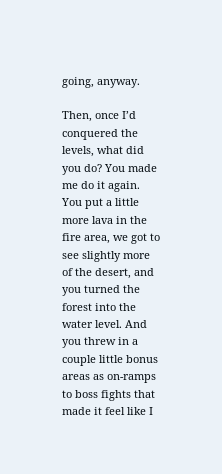going, anyway.

Then, once I’d conquered the levels, what did you do? You made me do it again. You put a little more lava in the fire area, we got to see slightly more of the desert, and you turned the forest into the water level. And you threw in a couple little bonus areas as on-ramps to boss fights that made it feel like I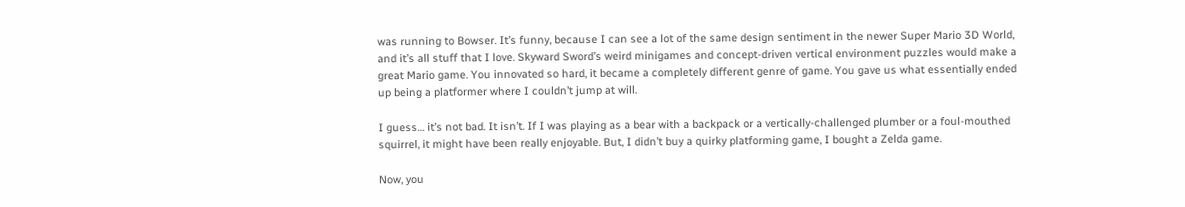was running to Bowser. It’s funny, because I can see a lot of the same design sentiment in the newer Super Mario 3D World, and it’s all stuff that I love. Skyward Sword’s weird minigames and concept-driven vertical environment puzzles would make a great Mario game. You innovated so hard, it became a completely different genre of game. You gave us what essentially ended up being a platformer where I couldn’t jump at will.

I guess… it’s not bad. It isn’t. If I was playing as a bear with a backpack or a vertically-challenged plumber or a foul-mouthed squirrel, it might have been really enjoyable. But, I didn’t buy a quirky platforming game, I bought a Zelda game.

Now, you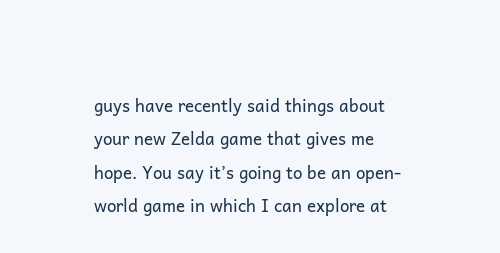guys have recently said things about your new Zelda game that gives me hope. You say it’s going to be an open-world game in which I can explore at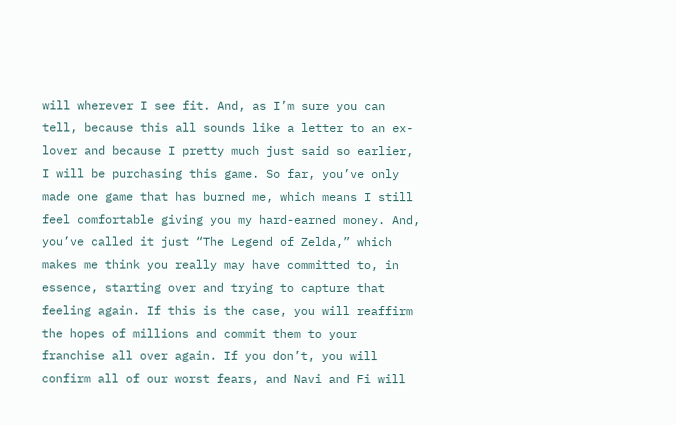will wherever I see fit. And, as I’m sure you can tell, because this all sounds like a letter to an ex-lover and because I pretty much just said so earlier, I will be purchasing this game. So far, you’ve only made one game that has burned me, which means I still feel comfortable giving you my hard-earned money. And, you’ve called it just “The Legend of Zelda,” which makes me think you really may have committed to, in essence, starting over and trying to capture that feeling again. If this is the case, you will reaffirm the hopes of millions and commit them to your franchise all over again. If you don’t, you will confirm all of our worst fears, and Navi and Fi will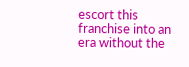escort this franchise into an era without the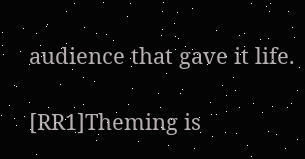audience that gave it life.

[RR1]Theming is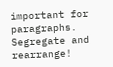important for paragraphs. Segregate and rearrange!